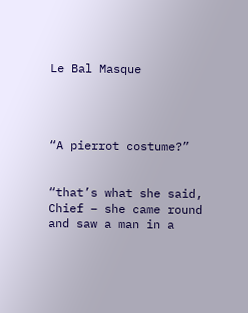Le Bal Masque




“A pierrot costume?”


“that’s what she said, Chief – she came round and saw a man in a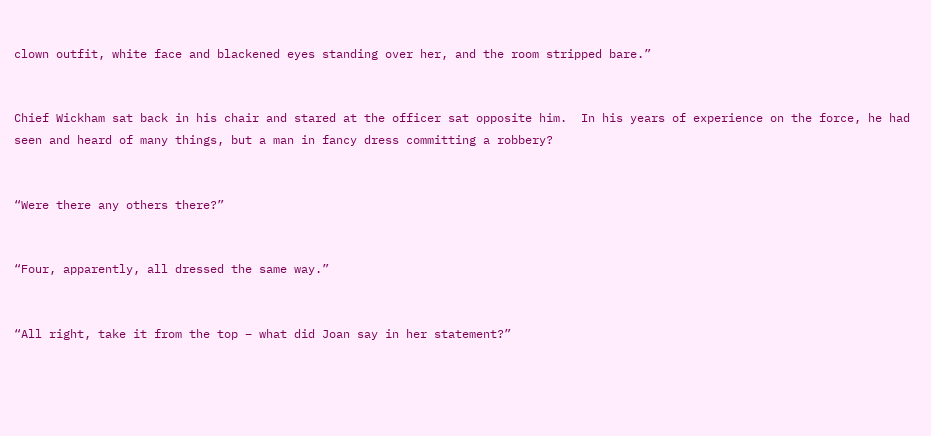clown outfit, white face and blackened eyes standing over her, and the room stripped bare.”


Chief Wickham sat back in his chair and stared at the officer sat opposite him.  In his years of experience on the force, he had seen and heard of many things, but a man in fancy dress committing a robbery?


“Were there any others there?”


“Four, apparently, all dressed the same way.”


“All right, take it from the top – what did Joan say in her statement?”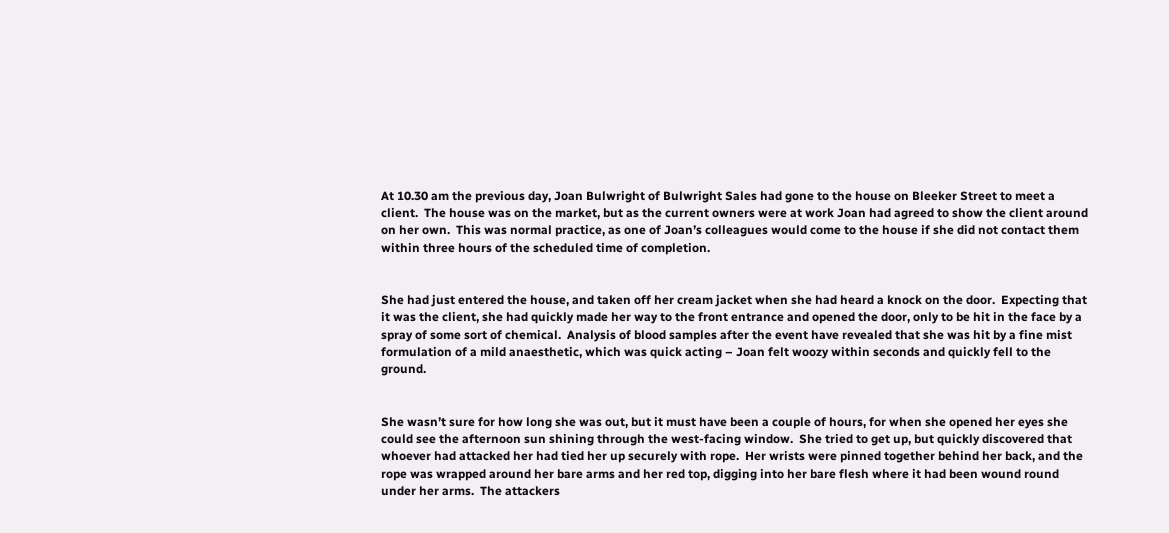At 10.30 am the previous day, Joan Bulwright of Bulwright Sales had gone to the house on Bleeker Street to meet a client.  The house was on the market, but as the current owners were at work Joan had agreed to show the client around on her own.  This was normal practice, as one of Joan’s colleagues would come to the house if she did not contact them within three hours of the scheduled time of completion.


She had just entered the house, and taken off her cream jacket when she had heard a knock on the door.  Expecting that it was the client, she had quickly made her way to the front entrance and opened the door, only to be hit in the face by a spray of some sort of chemical.  Analysis of blood samples after the event have revealed that she was hit by a fine mist formulation of a mild anaesthetic, which was quick acting – Joan felt woozy within seconds and quickly fell to the ground.


She wasn’t sure for how long she was out, but it must have been a couple of hours, for when she opened her eyes she could see the afternoon sun shining through the west-facing window.  She tried to get up, but quickly discovered that whoever had attacked her had tied her up securely with rope.  Her wrists were pinned together behind her back, and the rope was wrapped around her bare arms and her red top, digging into her bare flesh where it had been wound round under her arms.  The attackers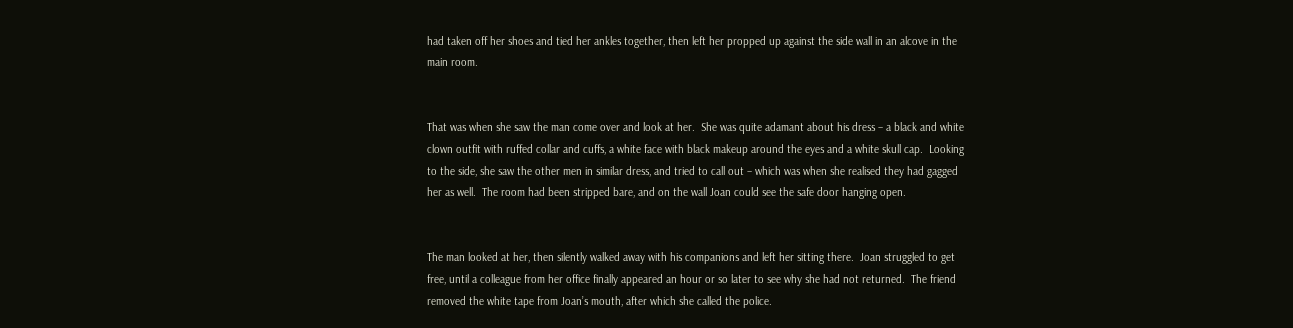had taken off her shoes and tied her ankles together, then left her propped up against the side wall in an alcove in the main room.


That was when she saw the man come over and look at her.  She was quite adamant about his dress – a black and white clown outfit with ruffed collar and cuffs, a white face with black makeup around the eyes and a white skull cap.  Looking to the side, she saw the other men in similar dress, and tried to call out – which was when she realised they had gagged her as well.  The room had been stripped bare, and on the wall Joan could see the safe door hanging open.


The man looked at her, then silently walked away with his companions and left her sitting there.  Joan struggled to get free, until a colleague from her office finally appeared an hour or so later to see why she had not returned.  The friend removed the white tape from Joan’s mouth, after which she called the police.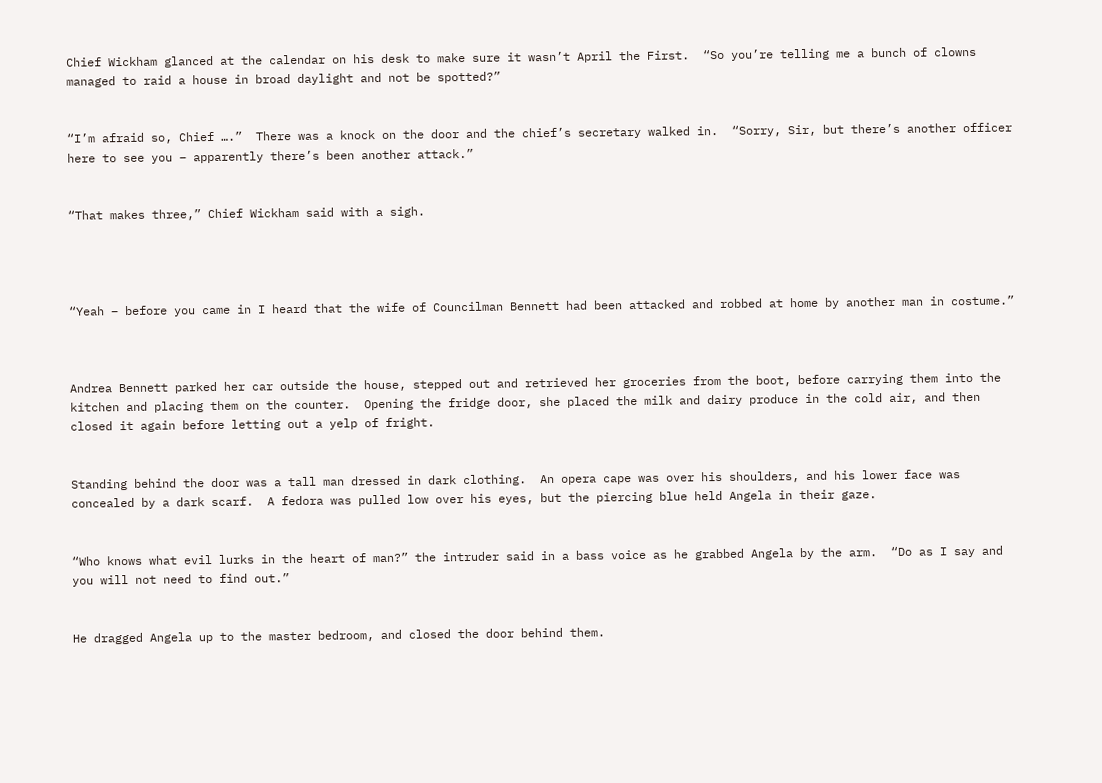Chief Wickham glanced at the calendar on his desk to make sure it wasn’t April the First.  “So you’re telling me a bunch of clowns managed to raid a house in broad daylight and not be spotted?”


“I’m afraid so, Chief ….”  There was a knock on the door and the chief’s secretary walked in.  “Sorry, Sir, but there’s another officer here to see you – apparently there’s been another attack.”


“That makes three,” Chief Wickham said with a sigh.




“Yeah – before you came in I heard that the wife of Councilman Bennett had been attacked and robbed at home by another man in costume.”



Andrea Bennett parked her car outside the house, stepped out and retrieved her groceries from the boot, before carrying them into the kitchen and placing them on the counter.  Opening the fridge door, she placed the milk and dairy produce in the cold air, and then closed it again before letting out a yelp of fright.


Standing behind the door was a tall man dressed in dark clothing.  An opera cape was over his shoulders, and his lower face was concealed by a dark scarf.  A fedora was pulled low over his eyes, but the piercing blue held Angela in their gaze.


“Who knows what evil lurks in the heart of man?” the intruder said in a bass voice as he grabbed Angela by the arm.  “Do as I say and you will not need to find out.”


He dragged Angela up to the master bedroom, and closed the door behind them.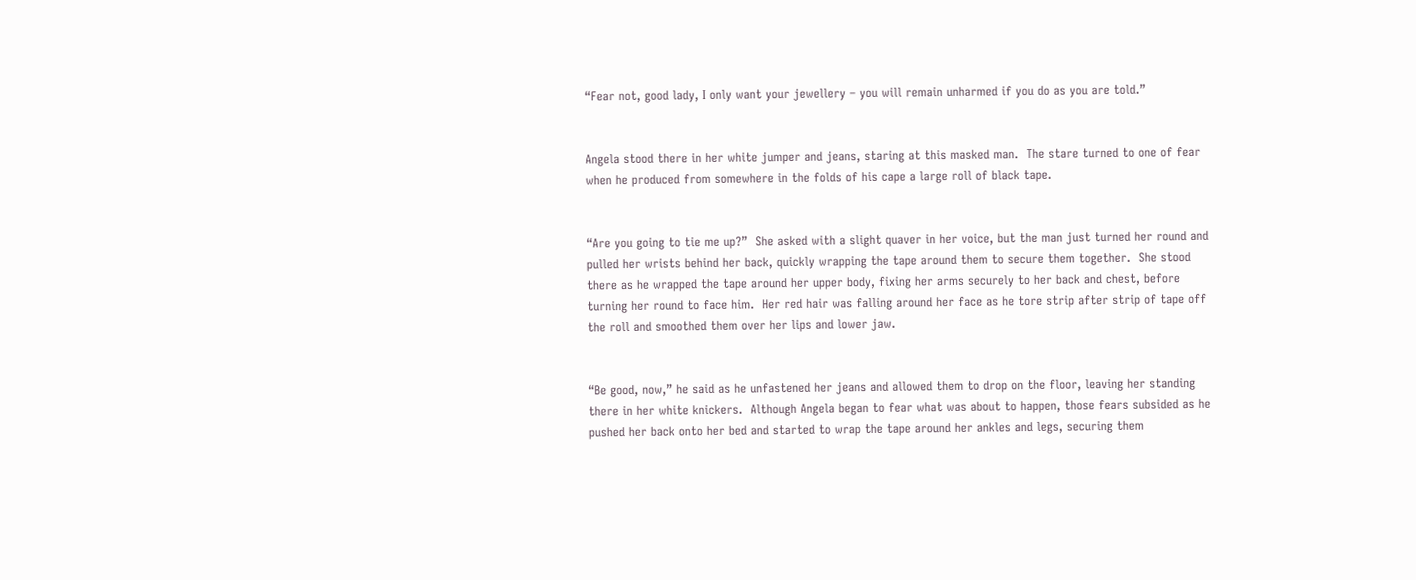“Fear not, good lady, I only want your jewellery – you will remain unharmed if you do as you are told.”


Angela stood there in her white jumper and jeans, staring at this masked man.  The stare turned to one of fear when he produced from somewhere in the folds of his cape a large roll of black tape.


“Are you going to tie me up?”  She asked with a slight quaver in her voice, but the man just turned her round and pulled her wrists behind her back, quickly wrapping the tape around them to secure them together.  She stood there as he wrapped the tape around her upper body, fixing her arms securely to her back and chest, before turning her round to face him.  Her red hair was falling around her face as he tore strip after strip of tape off the roll and smoothed them over her lips and lower jaw.


“Be good, now,” he said as he unfastened her jeans and allowed them to drop on the floor, leaving her standing there in her white knickers.  Although Angela began to fear what was about to happen, those fears subsided as he pushed her back onto her bed and started to wrap the tape around her ankles and legs, securing them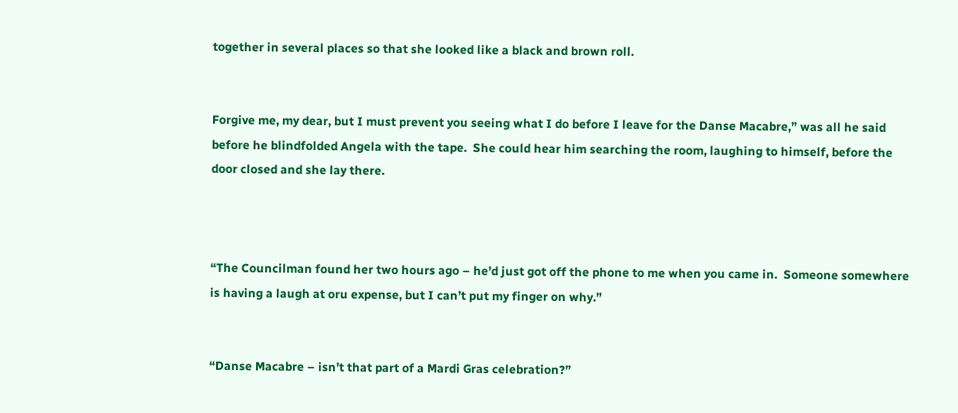together in several places so that she looked like a black and brown roll.


Forgive me, my dear, but I must prevent you seeing what I do before I leave for the Danse Macabre,” was all he said before he blindfolded Angela with the tape.  She could hear him searching the room, laughing to himself, before the door closed and she lay there.



“The Councilman found her two hours ago – he’d just got off the phone to me when you came in.  Someone somewhere is having a laugh at oru expense, but I can’t put my finger on why.”


“Danse Macabre – isn’t that part of a Mardi Gras celebration?”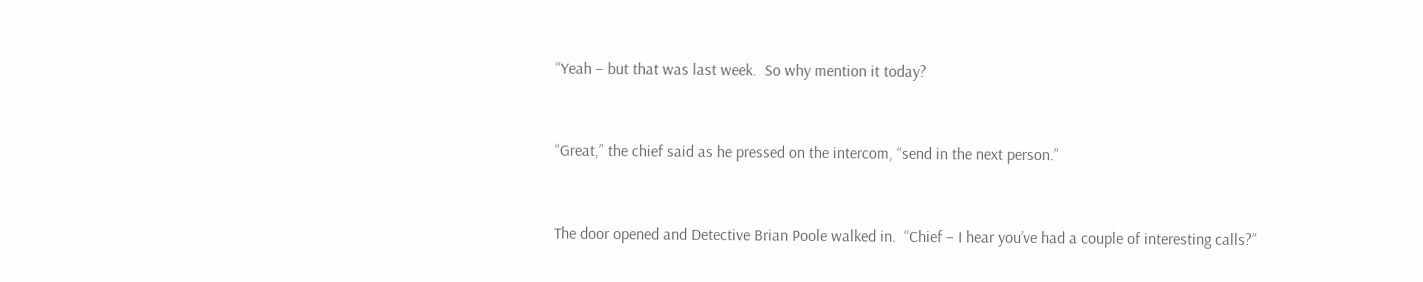“Yeah – but that was last week.  So why mention it today?


“Great,” the chief said as he pressed on the intercom, “send in the next person.”


The door opened and Detective Brian Poole walked in.  “Chief – I hear you’ve had a couple of interesting calls?”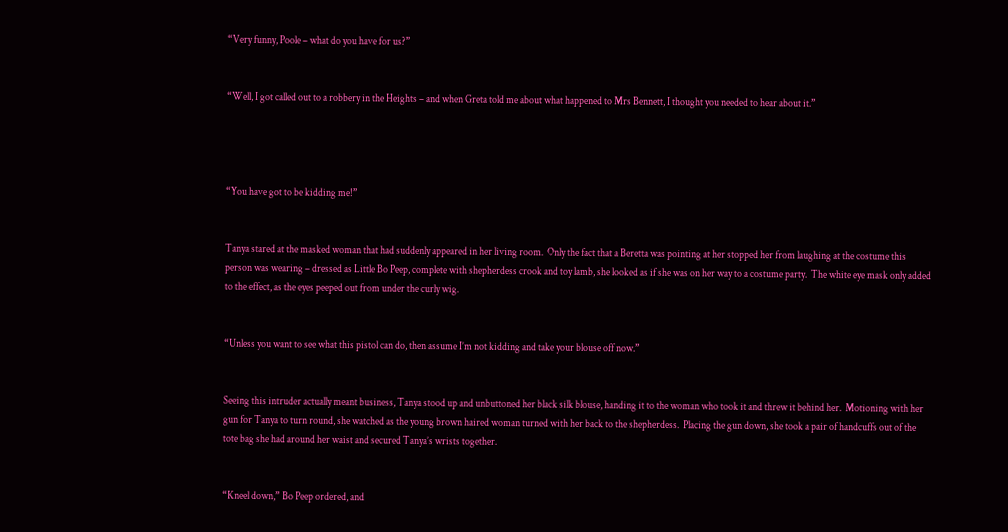“Very funny, Poole – what do you have for us?”


“Well, I got called out to a robbery in the Heights – and when Greta told me about what happened to Mrs Bennett, I thought you needed to hear about it.”




“You have got to be kidding me!”


Tanya stared at the masked woman that had suddenly appeared in her living room.  Only the fact that a Beretta was pointing at her stopped her from laughing at the costume this person was wearing – dressed as Little Bo Peep, complete with shepherdess crook and toy lamb, she looked as if she was on her way to a costume party.  The white eye mask only added to the effect, as the eyes peeped out from under the curly wig.


“Unless you want to see what this pistol can do, then assume I’m not kidding and take your blouse off now.”


Seeing this intruder actually meant business, Tanya stood up and unbuttoned her black silk blouse, handing it to the woman who took it and threw it behind her.  Motioning with her gun for Tanya to turn round, she watched as the young brown haired woman turned with her back to the shepherdess.  Placing the gun down, she took a pair of handcuffs out of the tote bag she had around her waist and secured Tanya’s wrists together.


“Kneel down,” Bo Peep ordered, and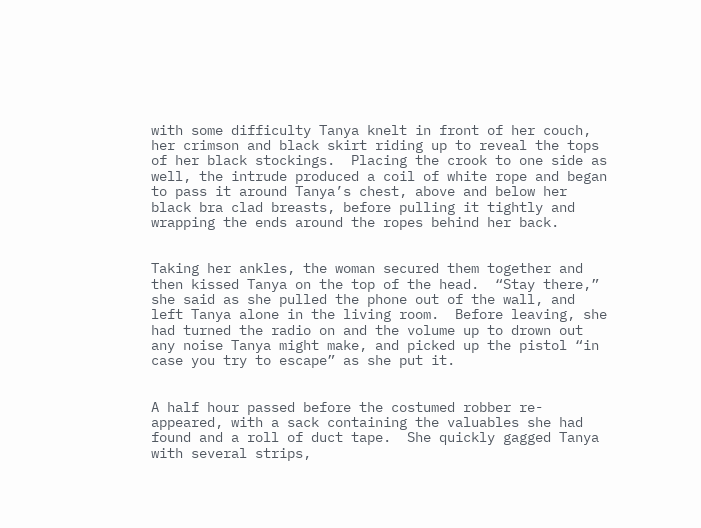with some difficulty Tanya knelt in front of her couch, her crimson and black skirt riding up to reveal the tops of her black stockings.  Placing the crook to one side as well, the intrude produced a coil of white rope and began to pass it around Tanya’s chest, above and below her black bra clad breasts, before pulling it tightly and wrapping the ends around the ropes behind her back.


Taking her ankles, the woman secured them together and then kissed Tanya on the top of the head.  “Stay there,” she said as she pulled the phone out of the wall, and left Tanya alone in the living room.  Before leaving, she had turned the radio on and the volume up to drown out any noise Tanya might make, and picked up the pistol “in case you try to escape” as she put it.


A half hour passed before the costumed robber re-appeared, with a sack containing the valuables she had found and a roll of duct tape.  She quickly gagged Tanya with several strips,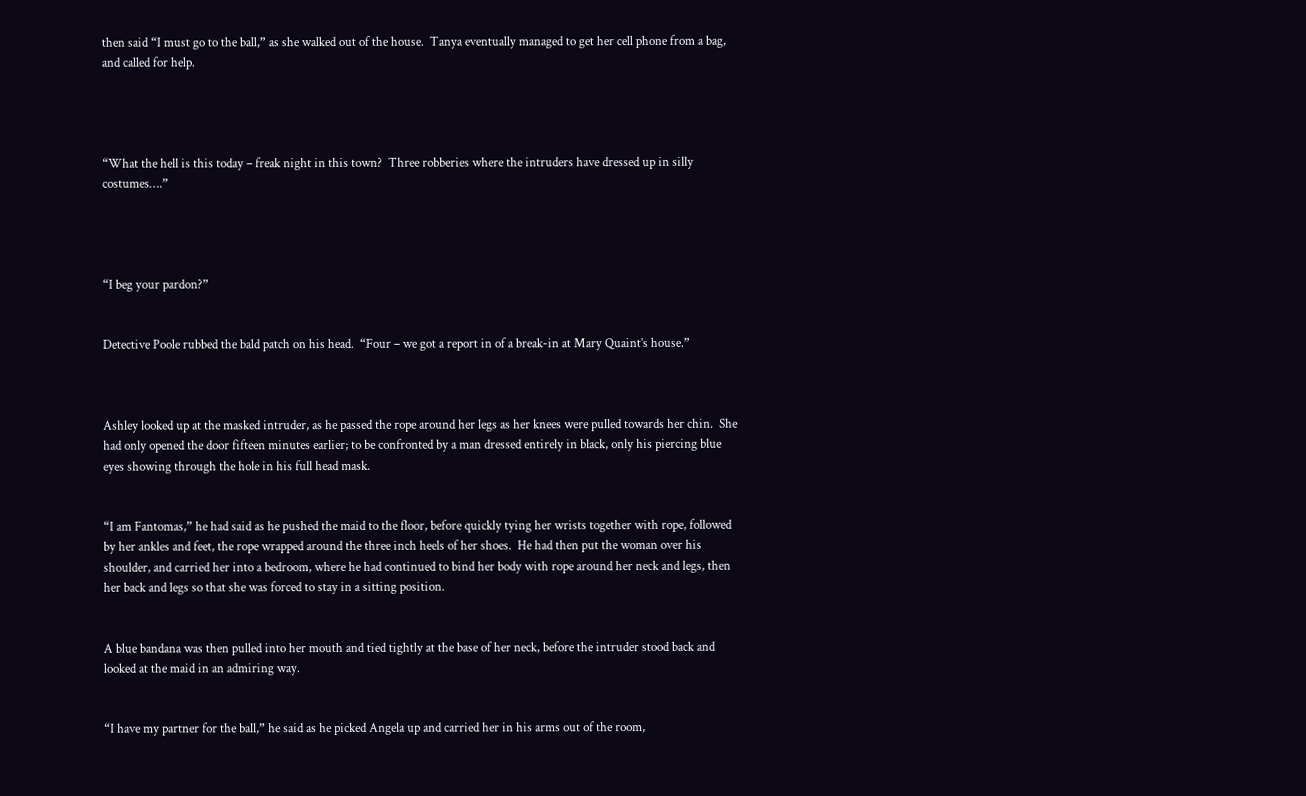then said “I must go to the ball,” as she walked out of the house.  Tanya eventually managed to get her cell phone from a bag, and called for help.




“What the hell is this today – freak night in this town?  Three robberies where the intruders have dressed up in silly costumes….”




“I beg your pardon?”


Detective Poole rubbed the bald patch on his head.  “Four – we got a report in of a break-in at Mary Quaint’s house.”



Ashley looked up at the masked intruder, as he passed the rope around her legs as her knees were pulled towards her chin.  She had only opened the door fifteen minutes earlier; to be confronted by a man dressed entirely in black, only his piercing blue eyes showing through the hole in his full head mask.


“I am Fantomas,” he had said as he pushed the maid to the floor, before quickly tying her wrists together with rope, followed by her ankles and feet, the rope wrapped around the three inch heels of her shoes.  He had then put the woman over his shoulder, and carried her into a bedroom, where he had continued to bind her body with rope around her neck and legs, then her back and legs so that she was forced to stay in a sitting position.


A blue bandana was then pulled into her mouth and tied tightly at the base of her neck, before the intruder stood back and looked at the maid in an admiring way.


“I have my partner for the ball,” he said as he picked Angela up and carried her in his arms out of the room,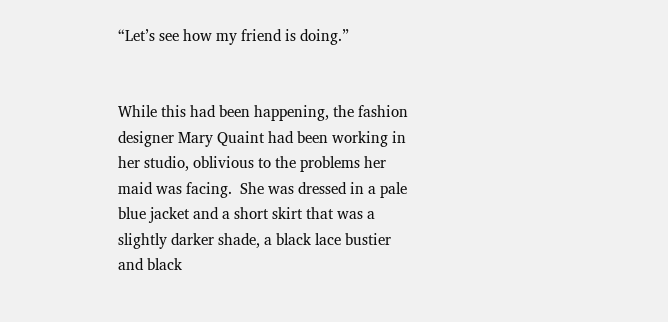“Let’s see how my friend is doing.”


While this had been happening, the fashion designer Mary Quaint had been working in her studio, oblivious to the problems her maid was facing.  She was dressed in a pale blue jacket and a short skirt that was a slightly darker shade, a black lace bustier and black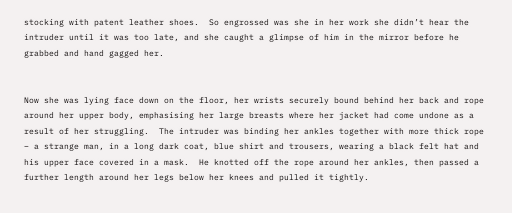stocking with patent leather shoes.  So engrossed was she in her work she didn’t hear the intruder until it was too late, and she caught a glimpse of him in the mirror before he grabbed and hand gagged her.


Now she was lying face down on the floor, her wrists securely bound behind her back and rope around her upper body, emphasising her large breasts where her jacket had come undone as a result of her struggling.  The intruder was binding her ankles together with more thick rope – a strange man, in a long dark coat, blue shirt and trousers, wearing a black felt hat and his upper face covered in a mask.  He knotted off the rope around her ankles, then passed a further length around her legs below her knees and pulled it tightly.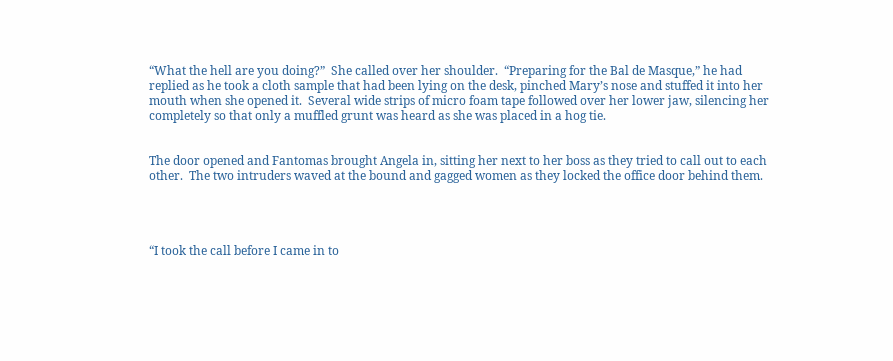“What the hell are you doing?”  She called over her shoulder.  “Preparing for the Bal de Masque,” he had replied as he took a cloth sample that had been lying on the desk, pinched Mary’s nose and stuffed it into her mouth when she opened it.  Several wide strips of micro foam tape followed over her lower jaw, silencing her completely so that only a muffled grunt was heard as she was placed in a hog tie.


The door opened and Fantomas brought Angela in, sitting her next to her boss as they tried to call out to each other.  The two intruders waved at the bound and gagged women as they locked the office door behind them.




“I took the call before I came in to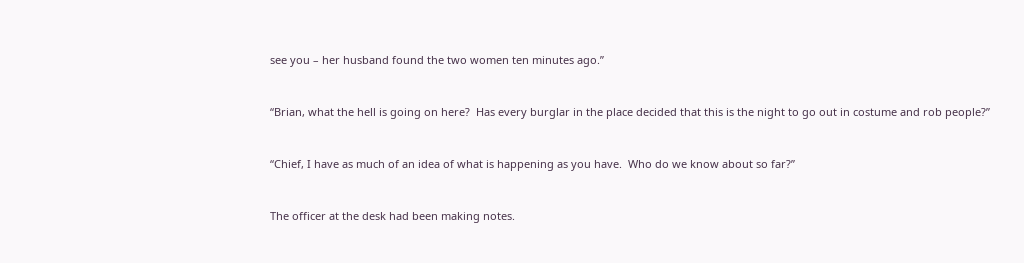see you – her husband found the two women ten minutes ago.”


“Brian, what the hell is going on here?  Has every burglar in the place decided that this is the night to go out in costume and rob people?”


“Chief, I have as much of an idea of what is happening as you have.  Who do we know about so far?”


The officer at the desk had been making notes.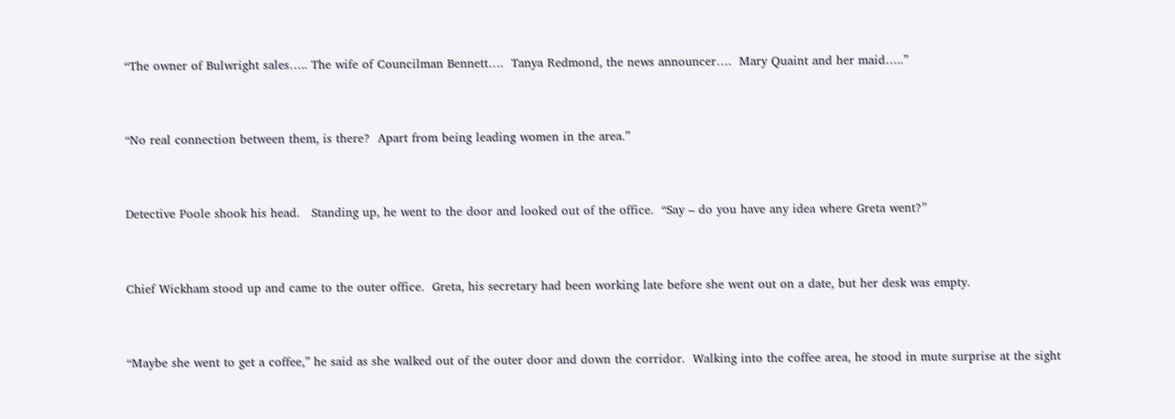“The owner of Bulwright sales….. The wife of Councilman Bennett….  Tanya Redmond, the news announcer….  Mary Quaint and her maid…..”


“No real connection between them, is there?  Apart from being leading women in the area.”


Detective Poole shook his head.   Standing up, he went to the door and looked out of the office.  “Say – do you have any idea where Greta went?”


Chief Wickham stood up and came to the outer office.  Greta, his secretary had been working late before she went out on a date, but her desk was empty.


“Maybe she went to get a coffee,” he said as she walked out of the outer door and down the corridor.  Walking into the coffee area, he stood in mute surprise at the sight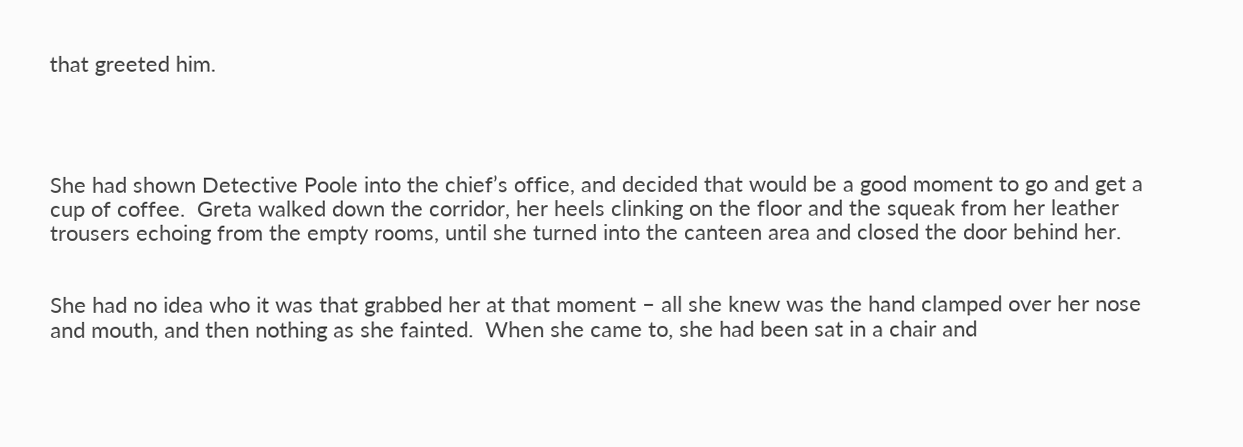that greeted him.




She had shown Detective Poole into the chief’s office, and decided that would be a good moment to go and get a cup of coffee.  Greta walked down the corridor, her heels clinking on the floor and the squeak from her leather trousers echoing from the empty rooms, until she turned into the canteen area and closed the door behind her.


She had no idea who it was that grabbed her at that moment – all she knew was the hand clamped over her nose and mouth, and then nothing as she fainted.  When she came to, she had been sat in a chair and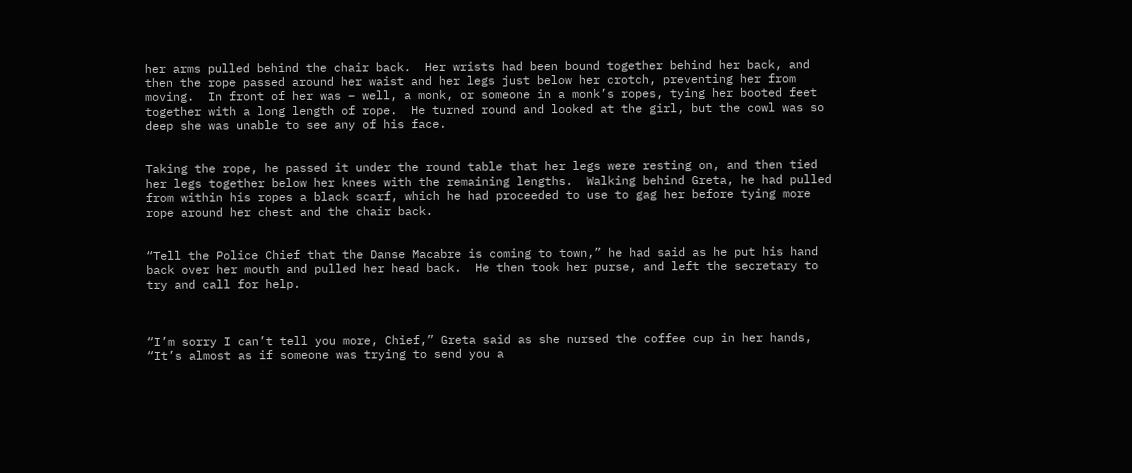her arms pulled behind the chair back.  Her wrists had been bound together behind her back, and then the rope passed around her waist and her legs just below her crotch, preventing her from moving.  In front of her was – well, a monk, or someone in a monk’s ropes, tying her booted feet together with a long length of rope.  He turned round and looked at the girl, but the cowl was so deep she was unable to see any of his face.


Taking the rope, he passed it under the round table that her legs were resting on, and then tied her legs together below her knees with the remaining lengths.  Walking behind Greta, he had pulled from within his ropes a black scarf, which he had proceeded to use to gag her before tying more rope around her chest and the chair back.


“Tell the Police Chief that the Danse Macabre is coming to town,” he had said as he put his hand back over her mouth and pulled her head back.  He then took her purse, and left the secretary to try and call for help.



“I’m sorry I can’t tell you more, Chief,” Greta said as she nursed the coffee cup in her hands, “It’s almost as if someone was trying to send you a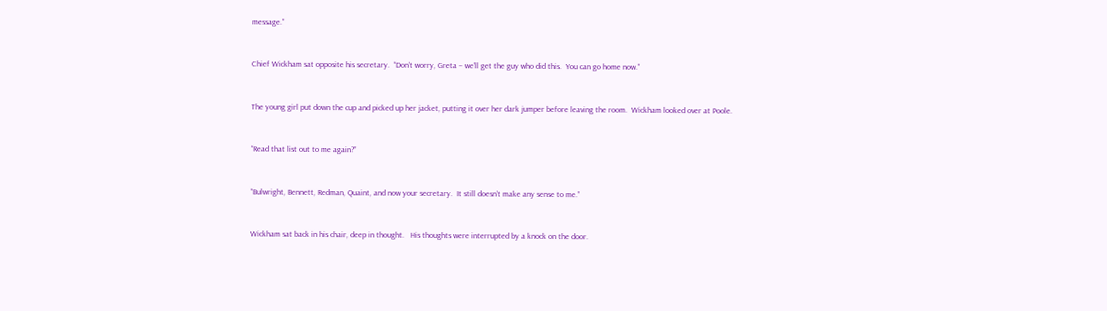message.”


Chief Wickham sat opposite his secretary.  “Don’t worry, Greta – we’ll get the guy who did this.  You can go home now.”


The young girl put down the cup and picked up her jacket, putting it over her dark jumper before leaving the room.  Wickham looked over at Poole.


“Read that list out to me again?”


“Bulwright, Bennett, Redman, Quaint, and now your secretary.  It still doesn’t make any sense to me.”


Wickham sat back in his chair, deep in thought.   His thoughts were interrupted by a knock on the door.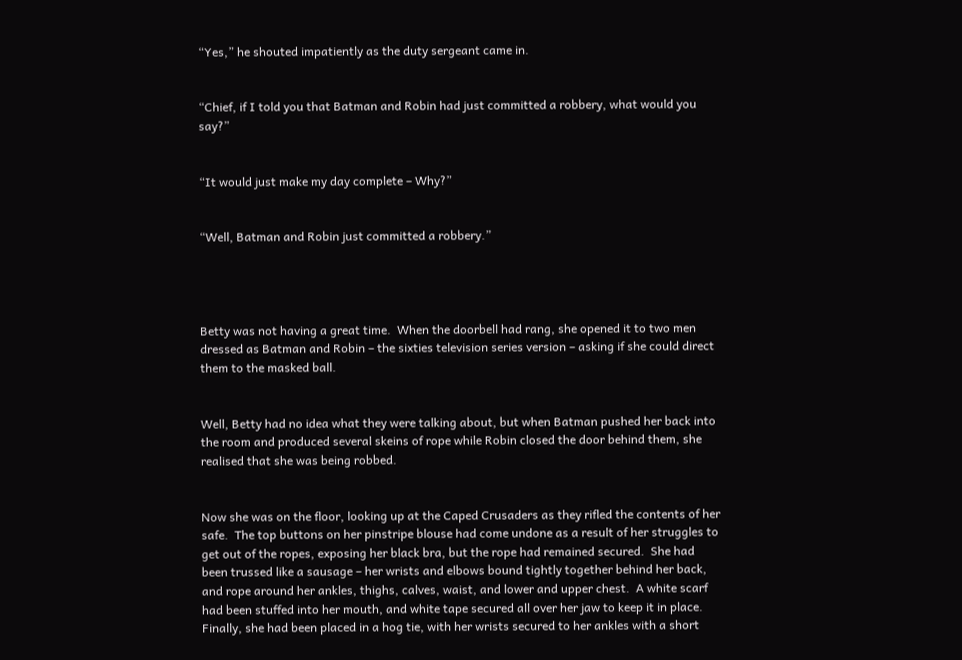“Yes,” he shouted impatiently as the duty sergeant came in.


“Chief, if I told you that Batman and Robin had just committed a robbery, what would you say?”


“It would just make my day complete – Why?”


“Well, Batman and Robin just committed a robbery.”




Betty was not having a great time.  When the doorbell had rang, she opened it to two men dressed as Batman and Robin – the sixties television series version – asking if she could direct them to the masked ball.


Well, Betty had no idea what they were talking about, but when Batman pushed her back into the room and produced several skeins of rope while Robin closed the door behind them, she realised that she was being robbed.


Now she was on the floor, looking up at the Caped Crusaders as they rifled the contents of her safe.  The top buttons on her pinstripe blouse had come undone as a result of her struggles to get out of the ropes, exposing her black bra, but the rope had remained secured.  She had been trussed like a sausage – her wrists and elbows bound tightly together behind her back, and rope around her ankles, thighs, calves, waist, and lower and upper chest.  A white scarf had been stuffed into her mouth, and white tape secured all over her jaw to keep it in place.  Finally, she had been placed in a hog tie, with her wrists secured to her ankles with a short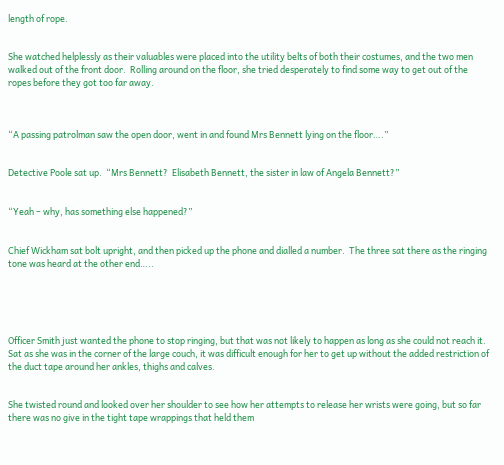length of rope.


She watched helplessly as their valuables were placed into the utility belts of both their costumes, and the two men walked out of the front door.  Rolling around on the floor, she tried desperately to find some way to get out of the ropes before they got too far away.



“A passing patrolman saw the open door, went in and found Mrs Bennett lying on the floor….”


Detective Poole sat up.  “Mrs Bennett?  Elisabeth Bennett, the sister in law of Angela Bennett?”


“Yeah – why, has something else happened?”


Chief Wickham sat bolt upright, and then picked up the phone and dialled a number.  The three sat there as the ringing tone was heard at the other end…..





Officer Smith just wanted the phone to stop ringing, but that was not likely to happen as long as she could not reach it.   Sat as she was in the corner of the large couch, it was difficult enough for her to get up without the added restriction of the duct tape around her ankles, thighs and calves.


She twisted round and looked over her shoulder to see how her attempts to release her wrists were going, but so far there was no give in the tight tape wrappings that held them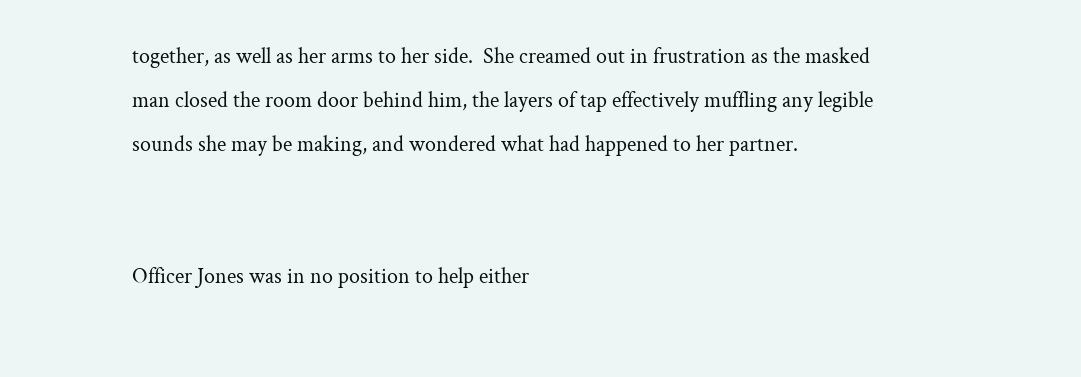together, as well as her arms to her side.  She creamed out in frustration as the masked man closed the room door behind him, the layers of tap effectively muffling any legible sounds she may be making, and wondered what had happened to her partner.


Officer Jones was in no position to help either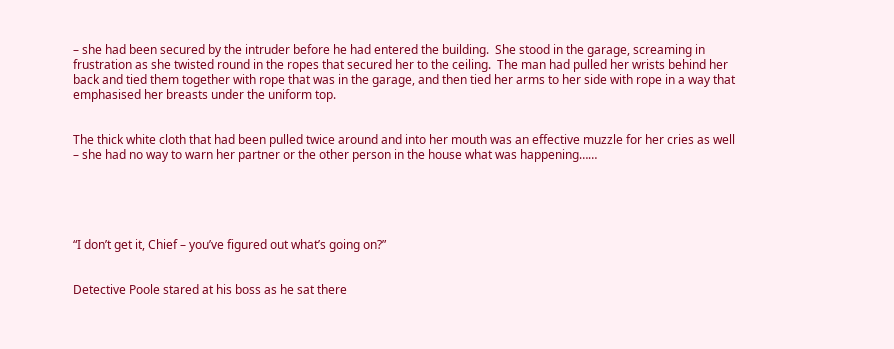– she had been secured by the intruder before he had entered the building.  She stood in the garage, screaming in frustration as she twisted round in the ropes that secured her to the ceiling.  The man had pulled her wrists behind her back and tied them together with rope that was in the garage, and then tied her arms to her side with rope in a way that emphasised her breasts under the uniform top.


The thick white cloth that had been pulled twice around and into her mouth was an effective muzzle for her cries as well – she had no way to warn her partner or the other person in the house what was happening……





“I don’t get it, Chief – you’ve figured out what’s going on?”


Detective Poole stared at his boss as he sat there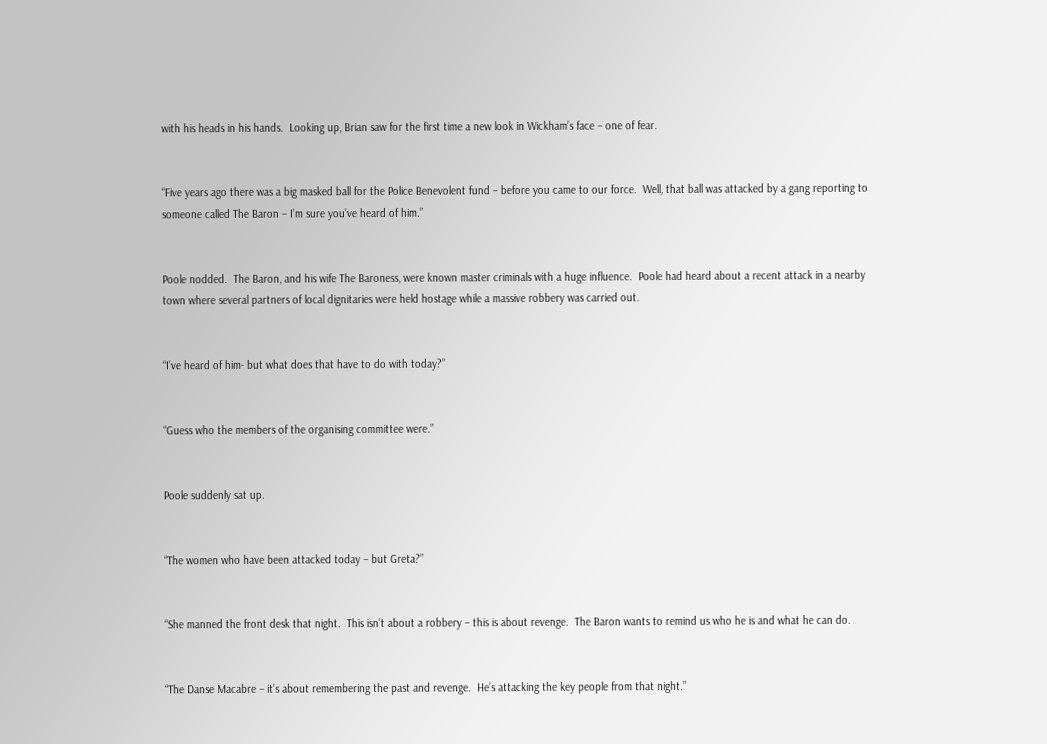with his heads in his hands.  Looking up, Brian saw for the first time a new look in Wickham’s face – one of fear.


“Five years ago there was a big masked ball for the Police Benevolent fund – before you came to our force.  Well, that ball was attacked by a gang reporting to someone called The Baron – I’m sure you’ve heard of him.”


Poole nodded.  The Baron, and his wife The Baroness, were known master criminals with a huge influence.  Poole had heard about a recent attack in a nearby town where several partners of local dignitaries were held hostage while a massive robbery was carried out.


“I’ve heard of him- but what does that have to do with today?”


“Guess who the members of the organising committee were.”


Poole suddenly sat up.


“The women who have been attacked today – but Greta?”


“She manned the front desk that night.  This isn’t about a robbery – this is about revenge.  The Baron wants to remind us who he is and what he can do.


“The Danse Macabre – it’s about remembering the past and revenge.  He’s attacking the key people from that night.”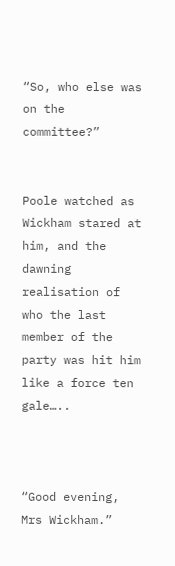“So, who else was on the committee?”


Poole watched as Wickham stared at him, and the dawning realisation of who the last member of the party was hit him like a force ten gale…..



“Good evening, Mrs Wickham.”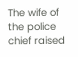The wife of the police chief raised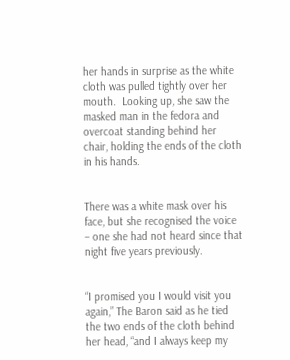her hands in surprise as the white cloth was pulled tightly over her mouth.  Looking up, she saw the masked man in the fedora and overcoat standing behind her chair, holding the ends of the cloth in his hands.


There was a white mask over his face, but she recognised the voice – one she had not heard since that night five years previously.


“I promised you I would visit you again,” The Baron said as he tied the two ends of the cloth behind her head, “and I always keep my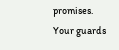promises.  Your guards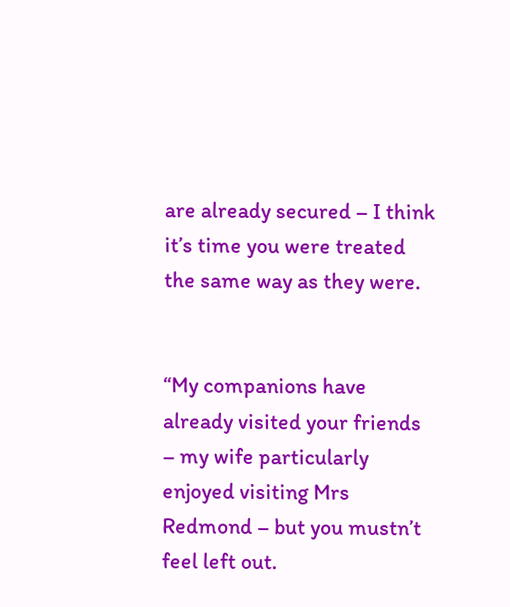are already secured – I think it’s time you were treated the same way as they were.


“My companions have already visited your friends – my wife particularly enjoyed visiting Mrs Redmond – but you mustn’t feel left out.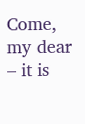Come, my dear – it is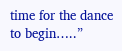time for the dance to begin…..”